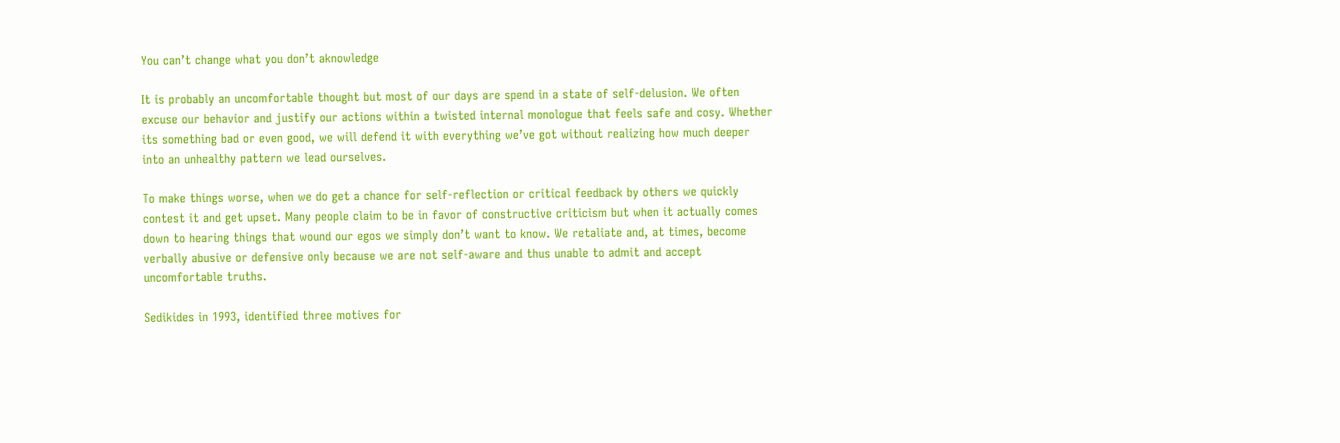You can’t change what you don’t aknowledge

It is probably an uncomfortable thought but most of our days are spend in a state of self-delusion. We often excuse our behavior and justify our actions within a twisted internal monologue that feels safe and cosy. Whether its something bad or even good, we will defend it with everything we’ve got without realizing how much deeper into an unhealthy pattern we lead ourselves.

To make things worse, when we do get a chance for self-reflection or critical feedback by others we quickly contest it and get upset. Many people claim to be in favor of constructive criticism but when it actually comes down to hearing things that wound our egos we simply don’t want to know. We retaliate and, at times, become verbally abusive or defensive only because we are not self-aware and thus unable to admit and accept uncomfortable truths.

Sedikides in 1993, identified three motives for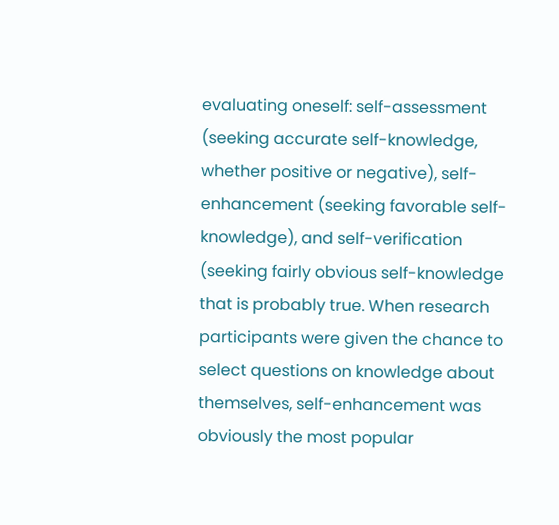evaluating oneself: self-assessment (seeking accurate self-knowledge, whether positive or negative), self-enhancement (seeking favorable self-knowledge), and self-verification (seeking fairly obvious self-knowledge that is probably true. When research participants were given the chance to select questions on knowledge about themselves, self-enhancement was obviously the most popular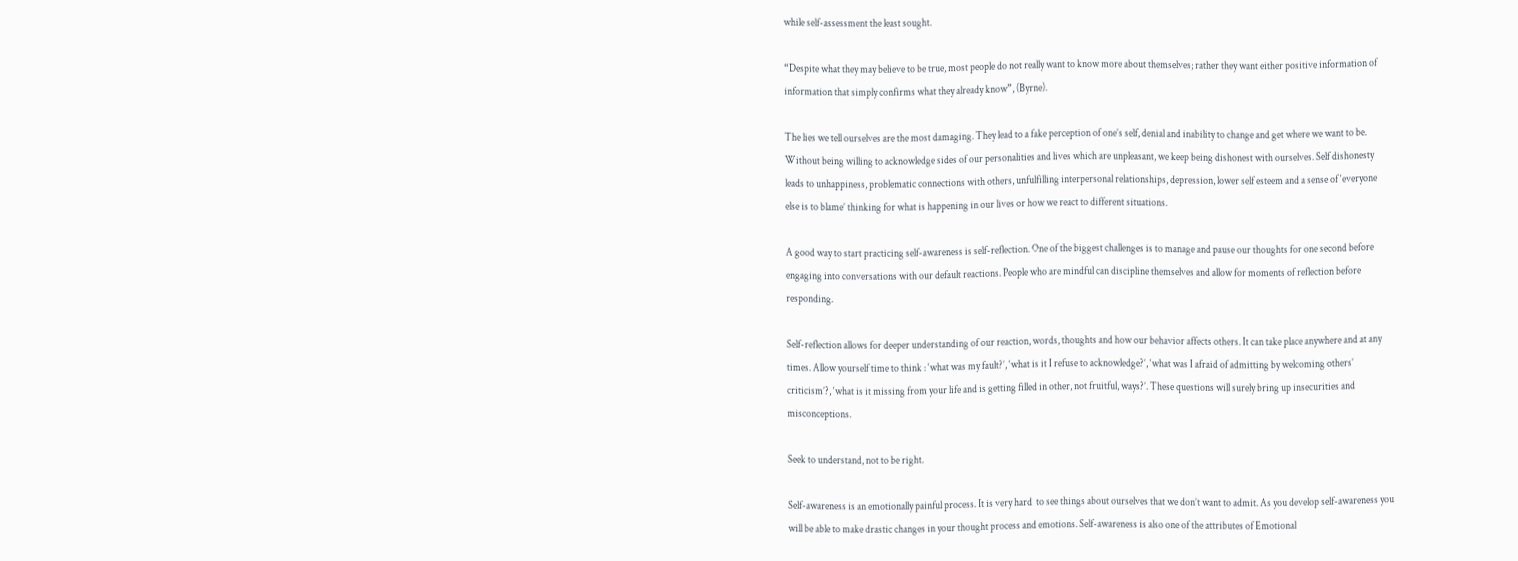while self-assessment the least sought.

“Despite what they may believe to be true, most people do not really want to know more about themselves; rather they want either positive information of information that simply confirms what they already know”, (Byrne).

The lies we tell ourselves are the most damaging. They lead to a fake perception of one’s self, denial and inability to change and get where we want to be. Without being willing to acknowledge sides of our personalities and lives which are unpleasant, we keep being dishonest with ourselves. Self dishonesty leads to unhappiness, problematic connections with others, unfulfilling interpersonal relationships, depression, lower self esteem and a sense of ‘everyone else is to blame’ thinking for what is happening in our lives or how we react to different situations.

A good way to start practicing self-awareness is self-reflection. One of the biggest challenges is to manage and pause our thoughts for one second before engaging into conversations with our default reactions. People who are mindful can discipline themselves and allow for moments of reflection before responding.

Self-reflection allows for deeper understanding of our reaction, words, thoughts and how our behavior affects others. It can take place anywhere and at any times. Allow yourself time to think : ‘what was my fault?’, ‘what is it I refuse to acknowledge?’, ‘what was I afraid of admitting by welcoming others’ criticism’?, ‘what is it missing from your life and is getting filled in other, not fruitful, ways?’. These questions will surely bring up insecurities and misconceptions.

Seek to understand, not to be right.

Self-awareness is an emotionally painful process. It is very hard  to see things about ourselves that we don’t want to admit. As you develop self-awareness you will be able to make drastic changes in your thought process and emotions. Self-awareness is also one of the attributes of Emotional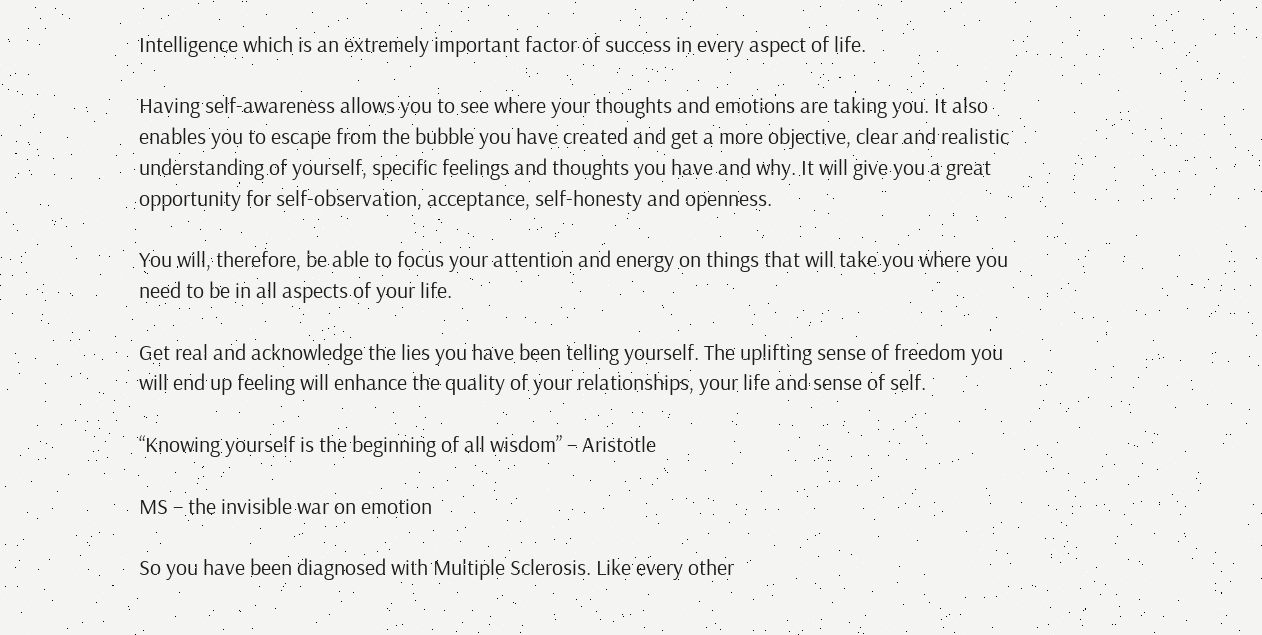Intelligence which is an extremely important factor of success in every aspect of life.

Having self-awareness allows you to see where your thoughts and emotions are taking you. It also enables you to escape from the bubble you have created and get a more objective, clear and realistic understanding of yourself, specific feelings and thoughts you have and why. It will give you a great opportunity for self-observation, acceptance, self-honesty and openness.

You will, therefore, be able to focus your attention and energy on things that will take you where you need to be in all aspects of your life.

Get real and acknowledge the lies you have been telling yourself. The uplifting sense of freedom you will end up feeling will enhance the quality of your relationships, your life and sense of self.

“Knowing yourself is the beginning of all wisdom” – Aristotle

MS – the invisible war on emotion

So you have been diagnosed with Multiple Sclerosis. Like every other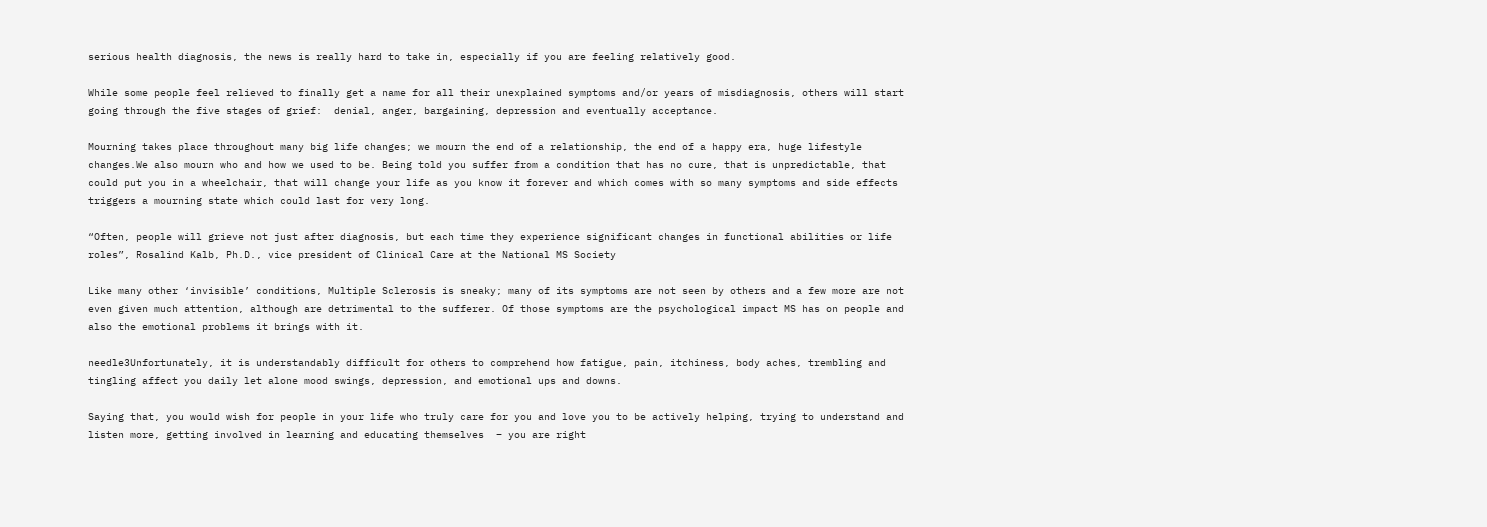serious health diagnosis, the news is really hard to take in, especially if you are feeling relatively good.

While some people feel relieved to finally get a name for all their unexplained symptoms and/or years of misdiagnosis, others will start going through the five stages of grief:  denial, anger, bargaining, depression and eventually acceptance.

Mourning takes place throughout many big life changes; we mourn the end of a relationship, the end of a happy era, huge lifestyle changes.We also mourn who and how we used to be. Being told you suffer from a condition that has no cure, that is unpredictable, that could put you in a wheelchair, that will change your life as you know it forever and which comes with so many symptoms and side effects triggers a mourning state which could last for very long.

“Often, people will grieve not just after diagnosis, but each time they experience significant changes in functional abilities or life roles”, Rosalind Kalb, Ph.D., vice president of Clinical Care at the National MS Society

Like many other ‘invisible’ conditions, Multiple Sclerosis is sneaky; many of its symptoms are not seen by others and a few more are not even given much attention, although are detrimental to the sufferer. Of those symptoms are the psychological impact MS has on people and also the emotional problems it brings with it.

needle3Unfortunately, it is understandably difficult for others to comprehend how fatigue, pain, itchiness, body aches, trembling and tingling affect you daily let alone mood swings, depression, and emotional ups and downs.

Saying that, you would wish for people in your life who truly care for you and love you to be actively helping, trying to understand and listen more, getting involved in learning and educating themselves  – you are right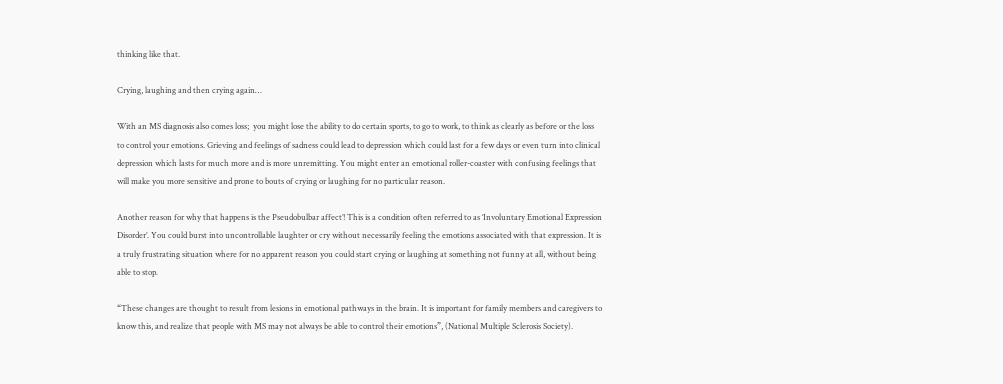thinking like that.

Crying, laughing and then crying again…

With an MS diagnosis also comes loss;  you might lose the ability to do certain sports, to go to work, to think as clearly as before or the loss to control your emotions. Grieving and feelings of sadness could lead to depression which could last for a few days or even turn into clinical depression which lasts for much more and is more unremitting. You might enter an emotional roller-coaster with confusing feelings that will make you more sensitive and prone to bouts of crying or laughing for no particular reason.

Another reason for why that happens is the Pseudobulbar affect’! This is a condition often referred to as ‘Involuntary Emotional Expression Disorder’. You could burst into uncontrollable laughter or cry without necessarily feeling the emotions associated with that expression. It is a truly frustrating situation where for no apparent reason you could start crying or laughing at something not funny at all, without being able to stop.

“These changes are thought to result from lesions in emotional pathways in the brain. It is important for family members and caregivers to know this, and realize that people with MS may not always be able to control their emotions”, (National Multiple Sclerosis Society).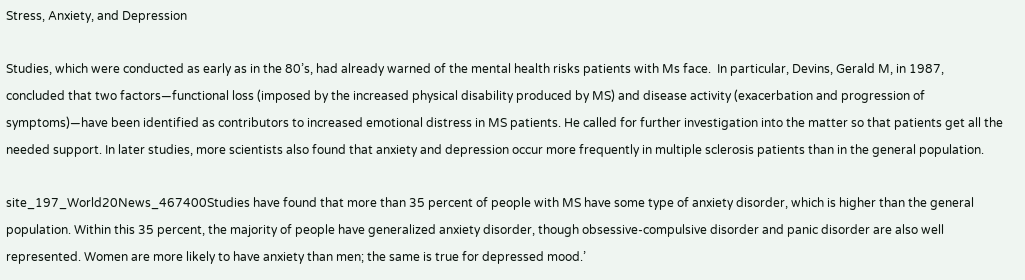Stress, Anxiety, and Depression

Studies, which were conducted as early as in the 80’s, had already warned of the mental health risks patients with Ms face.  In particular, Devins, Gerald M, in 1987, concluded that two factors—functional loss (imposed by the increased physical disability produced by MS) and disease activity (exacerbation and progression of symptoms)—have been identified as contributors to increased emotional distress in MS patients. He called for further investigation into the matter so that patients get all the needed support. In later studies, more scientists also found that anxiety and depression occur more frequently in multiple sclerosis patients than in the general population.

site_197_World20News_467400Studies have found that more than 35 percent of people with MS have some type of anxiety disorder, which is higher than the general population. Within this 35 percent, the majority of people have generalized anxiety disorder, though obsessive-compulsive disorder and panic disorder are also well represented. Women are more likely to have anxiety than men; the same is true for depressed mood.’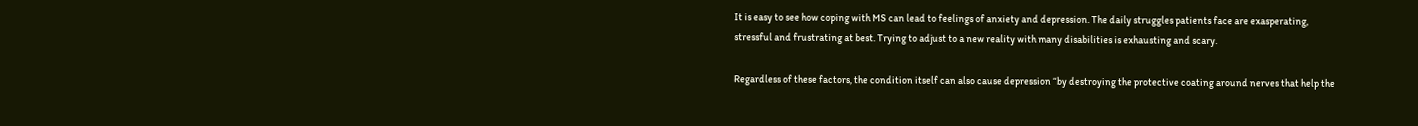It is easy to see how coping with MS can lead to feelings of anxiety and depression. The daily struggles patients face are exasperating, stressful and frustrating at best. Trying to adjust to a new reality with many disabilities is exhausting and scary.

Regardless of these factors, the condition itself can also cause depression “by destroying the protective coating around nerves that help the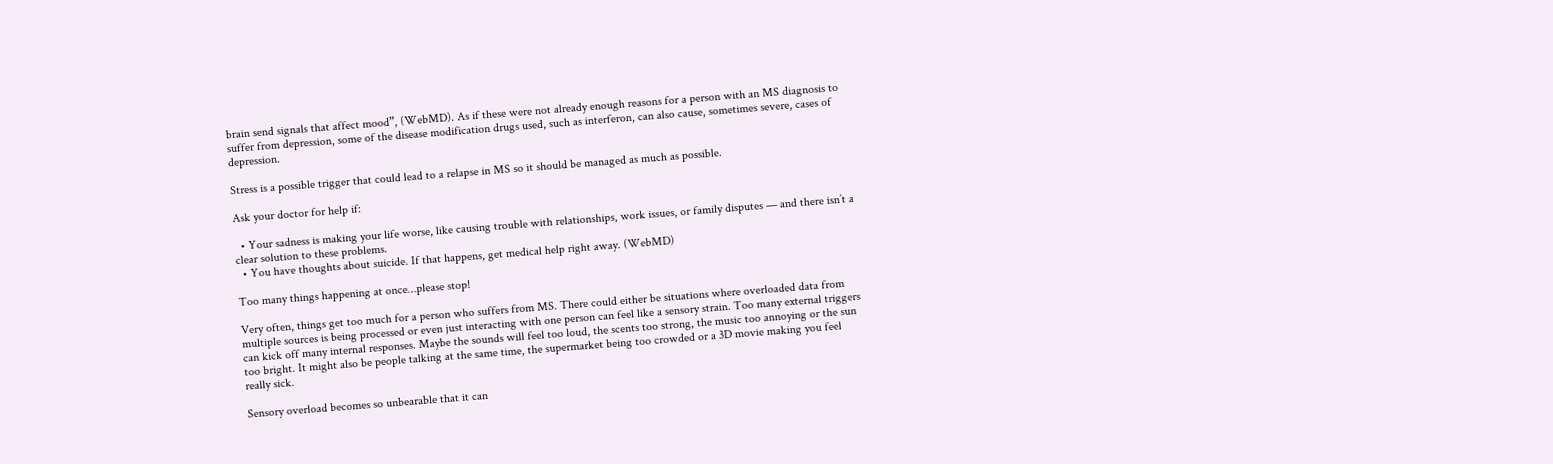brain send signals that affect mood”, (WebMD). As if these were not already enough reasons for a person with an MS diagnosis to suffer from depression, some of the disease modification drugs used, such as interferon, can also cause, sometimes severe, cases of depression.

Stress is a possible trigger that could lead to a relapse in MS so it should be managed as much as possible.

Ask your doctor for help if:

  • Your sadness is making your life worse, like causing trouble with relationships, work issues, or family disputes — and there isn’t a clear solution to these problems.
  • You have thoughts about suicide. If that happens, get medical help right away. (WebMD)

Too many things happening at once…please stop!

Very often, things get too much for a person who suffers from MS. There could either be situations where overloaded data from multiple sources is being processed or even just interacting with one person can feel like a sensory strain. Too many external triggers can kick off many internal responses. Maybe the sounds will feel too loud, the scents too strong, the music too annoying or the sun too bright. It might also be people talking at the same time, the supermarket being too crowded or a 3D movie making you feel really sick.

Sensory overload becomes so unbearable that it can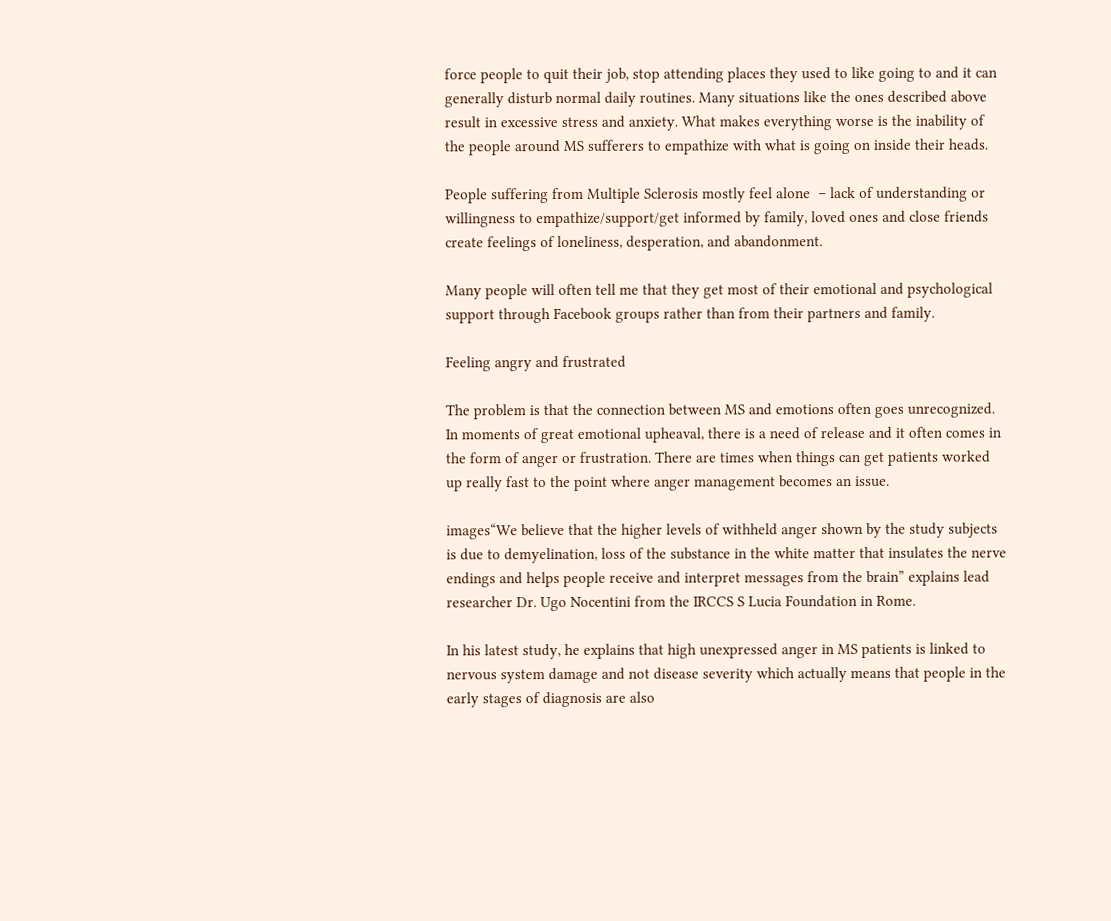force people to quit their job, stop attending places they used to like going to and it can generally disturb normal daily routines. Many situations like the ones described above result in excessive stress and anxiety. What makes everything worse is the inability of the people around MS sufferers to empathize with what is going on inside their heads.

People suffering from Multiple Sclerosis mostly feel alone  – lack of understanding or willingness to empathize/support/get informed by family, loved ones and close friends create feelings of loneliness, desperation, and abandonment.

Many people will often tell me that they get most of their emotional and psychological support through Facebook groups rather than from their partners and family.

Feeling angry and frustrated

The problem is that the connection between MS and emotions often goes unrecognized.  In moments of great emotional upheaval, there is a need of release and it often comes in the form of anger or frustration. There are times when things can get patients worked up really fast to the point where anger management becomes an issue.

images“We believe that the higher levels of withheld anger shown by the study subjects is due to demyelination, loss of the substance in the white matter that insulates the nerve endings and helps people receive and interpret messages from the brain” explains lead researcher Dr. Ugo Nocentini from the IRCCS S Lucia Foundation in Rome.

In his latest study, he explains that high unexpressed anger in MS patients is linked to nervous system damage and not disease severity which actually means that people in the early stages of diagnosis are also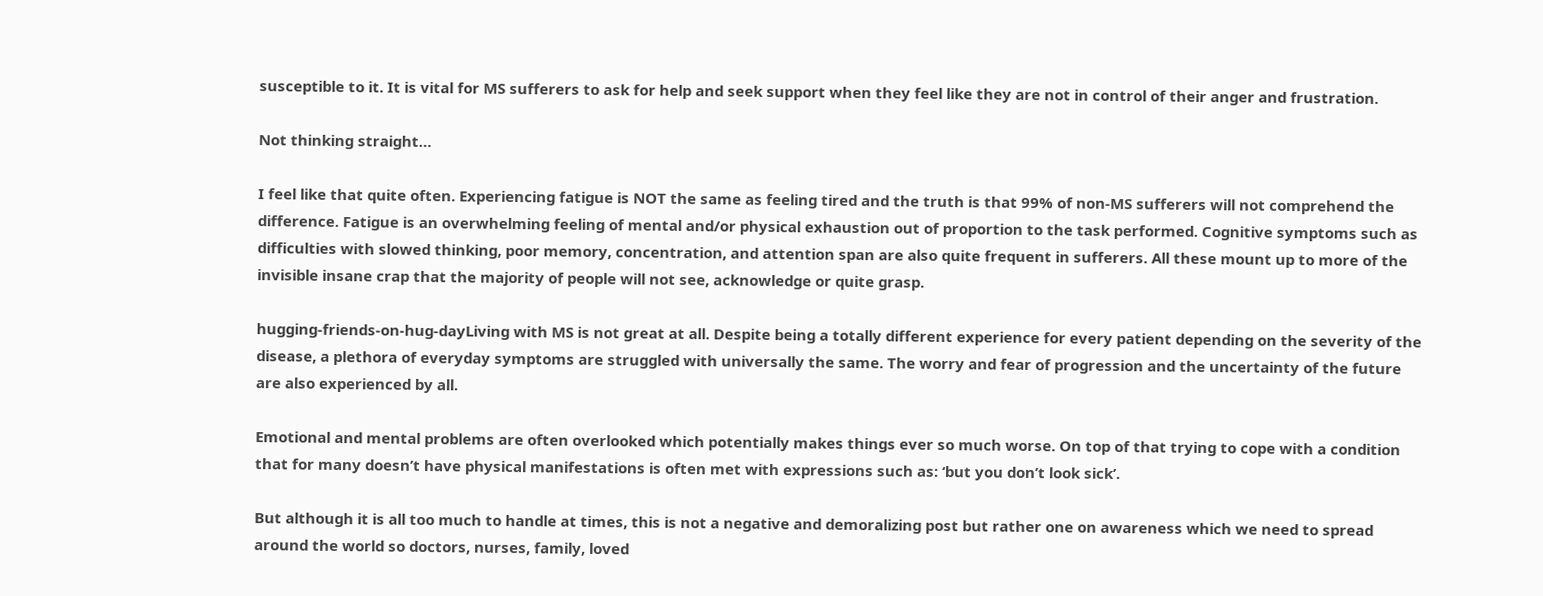susceptible to it. It is vital for MS sufferers to ask for help and seek support when they feel like they are not in control of their anger and frustration.

Not thinking straight…

I feel like that quite often. Experiencing fatigue is NOT the same as feeling tired and the truth is that 99% of non-MS sufferers will not comprehend the difference. Fatigue is an overwhelming feeling of mental and/or physical exhaustion out of proportion to the task performed. Cognitive symptoms such as difficulties with slowed thinking, poor memory, concentration, and attention span are also quite frequent in sufferers. All these mount up to more of the invisible insane crap that the majority of people will not see, acknowledge or quite grasp.

hugging-friends-on-hug-dayLiving with MS is not great at all. Despite being a totally different experience for every patient depending on the severity of the disease, a plethora of everyday symptoms are struggled with universally the same. The worry and fear of progression and the uncertainty of the future are also experienced by all.

Emotional and mental problems are often overlooked which potentially makes things ever so much worse. On top of that trying to cope with a condition that for many doesn’t have physical manifestations is often met with expressions such as: ‘but you don’t look sick’.

But although it is all too much to handle at times, this is not a negative and demoralizing post but rather one on awareness which we need to spread around the world so doctors, nurses, family, loved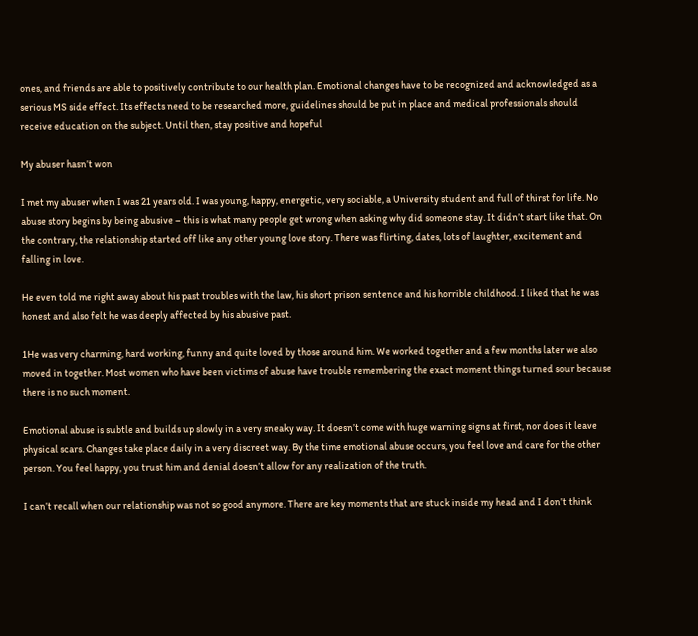ones, and friends are able to positively contribute to our health plan. Emotional changes have to be recognized and acknowledged as a serious MS side effect. Its effects need to be researched more, guidelines should be put in place and medical professionals should receive education on the subject. Until then, stay positive and hopeful

My abuser hasn’t won

I met my abuser when I was 21 years old. I was young, happy, energetic, very sociable, a University student and full of thirst for life. No abuse story begins by being abusive – this is what many people get wrong when asking why did someone stay. It didn’t start like that. On the contrary, the relationship started off like any other young love story. There was flirting, dates, lots of laughter, excitement and falling in love.

He even told me right away about his past troubles with the law, his short prison sentence and his horrible childhood. I liked that he was honest and also felt he was deeply affected by his abusive past.

1He was very charming, hard working, funny and quite loved by those around him. We worked together and a few months later we also moved in together. Most women who have been victims of abuse have trouble remembering the exact moment things turned sour because there is no such moment.

Emotional abuse is subtle and builds up slowly in a very sneaky way. It doesn’t come with huge warning signs at first, nor does it leave physical scars. Changes take place daily in a very discreet way. By the time emotional abuse occurs, you feel love and care for the other person. You feel happy, you trust him and denial doesn’t allow for any realization of the truth.

I can’t recall when our relationship was not so good anymore. There are key moments that are stuck inside my head and I don’t think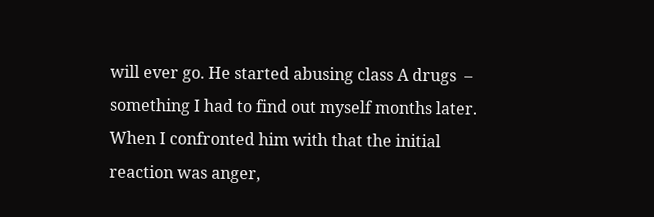will ever go. He started abusing class A drugs  – something I had to find out myself months later. When I confronted him with that the initial reaction was anger,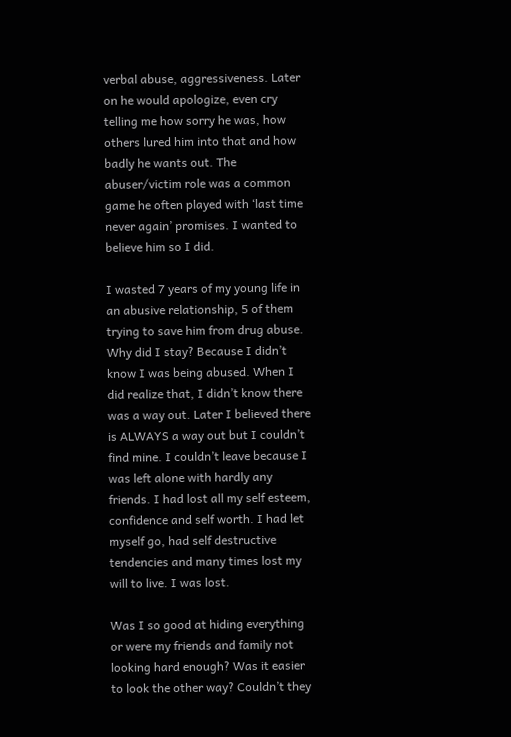verbal abuse, aggressiveness. Later on he would apologize, even cry telling me how sorry he was, how others lured him into that and how badly he wants out. The abuser/victim role was a common game he often played with ‘last time never again’ promises. I wanted to believe him so I did.

I wasted 7 years of my young life in an abusive relationship, 5 of them trying to save him from drug abuse. Why did I stay? Because I didn’t know I was being abused. When I did realize that, I didn’t know there was a way out. Later I believed there is ALWAYS a way out but I couldn’t find mine. I couldn’t leave because I was left alone with hardly any friends. I had lost all my self esteem, confidence and self worth. I had let myself go, had self destructive tendencies and many times lost my will to live. I was lost.

Was I so good at hiding everything or were my friends and family not looking hard enough? Was it easier to look the other way? Couldn’t they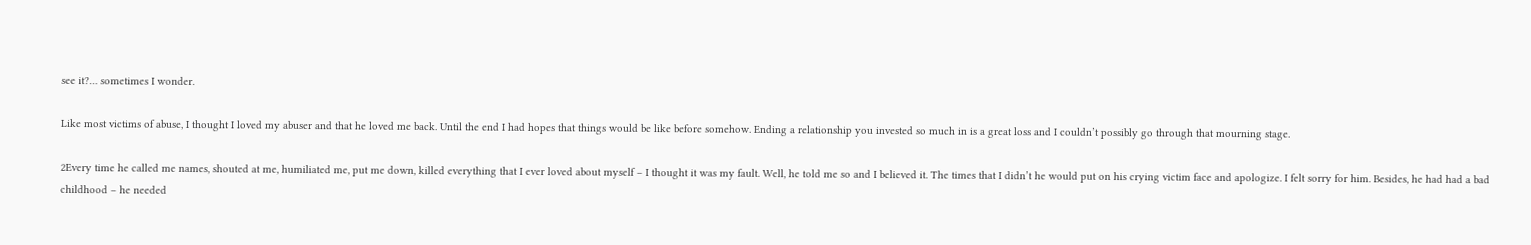see it?… sometimes I wonder.

Like most victims of abuse, I thought I loved my abuser and that he loved me back. Until the end I had hopes that things would be like before somehow. Ending a relationship you invested so much in is a great loss and I couldn’t possibly go through that mourning stage.

2Every time he called me names, shouted at me, humiliated me, put me down, killed everything that I ever loved about myself – I thought it was my fault. Well, he told me so and I believed it. The times that I didn’t he would put on his crying victim face and apologize. I felt sorry for him. Besides, he had had a bad childhood – he needed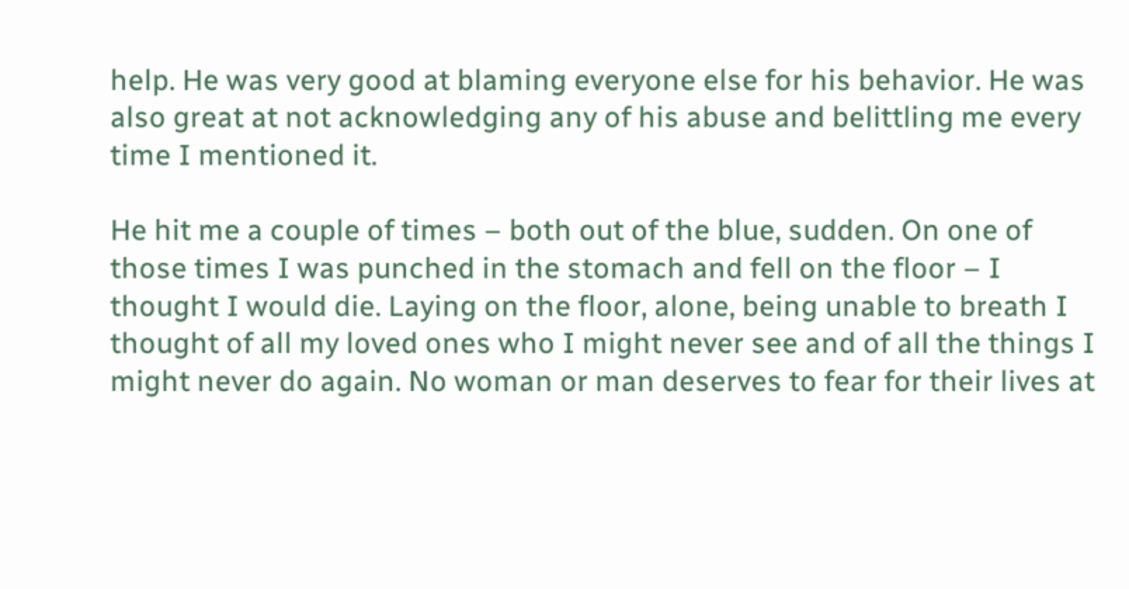help. He was very good at blaming everyone else for his behavior. He was also great at not acknowledging any of his abuse and belittling me every time I mentioned it.

He hit me a couple of times – both out of the blue, sudden. On one of those times I was punched in the stomach and fell on the floor – I thought I would die. Laying on the floor, alone, being unable to breath I thought of all my loved ones who I might never see and of all the things I might never do again. No woman or man deserves to fear for their lives at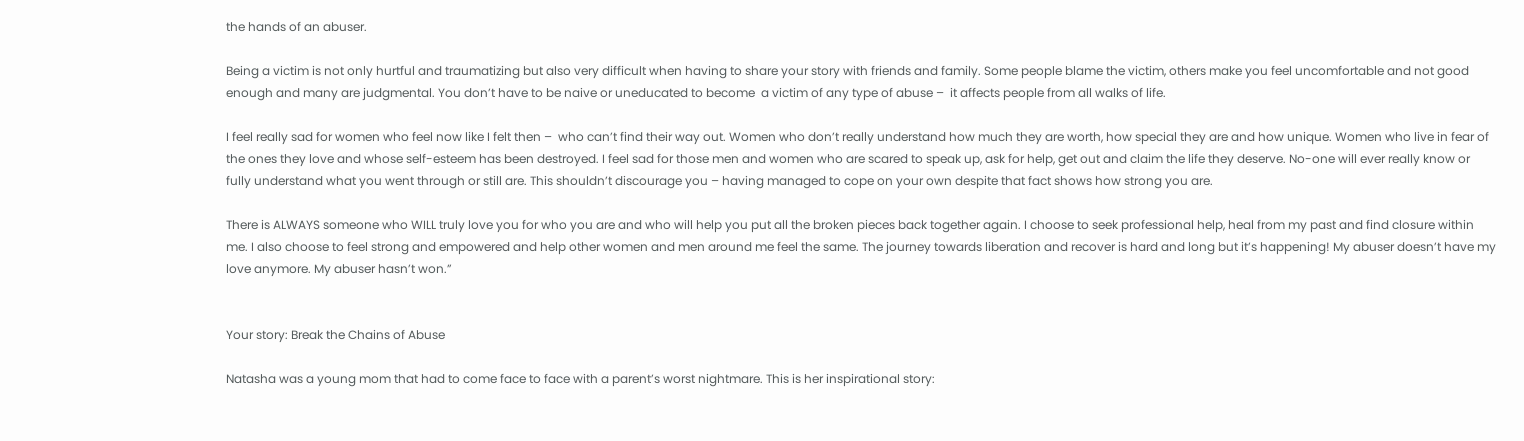the hands of an abuser.

Being a victim is not only hurtful and traumatizing but also very difficult when having to share your story with friends and family. Some people blame the victim, others make you feel uncomfortable and not good enough and many are judgmental. You don’t have to be naive or uneducated to become  a victim of any type of abuse –  it affects people from all walks of life.

I feel really sad for women who feel now like I felt then –  who can’t find their way out. Women who don’t really understand how much they are worth, how special they are and how unique. Women who live in fear of the ones they love and whose self-esteem has been destroyed. I feel sad for those men and women who are scared to speak up, ask for help, get out and claim the life they deserve. No-one will ever really know or fully understand what you went through or still are. This shouldn’t discourage you – having managed to cope on your own despite that fact shows how strong you are.

There is ALWAYS someone who WILL truly love you for who you are and who will help you put all the broken pieces back together again. I choose to seek professional help, heal from my past and find closure within me. I also choose to feel strong and empowered and help other women and men around me feel the same. The journey towards liberation and recover is hard and long but it’s happening! My abuser doesn’t have my love anymore. My abuser hasn’t won.”


Your story: Break the Chains of Abuse

Natasha was a young mom that had to come face to face with a parent’s worst nightmare. This is her inspirational story: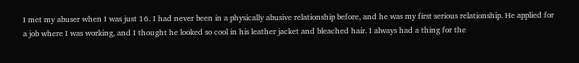I met my abuser when I was just 16. I had never been in a physically abusive relationship before, and he was my first serious relationship. He applied for a job where I was working, and I thought he looked so cool in his leather jacket and bleached hair. I always had a thing for the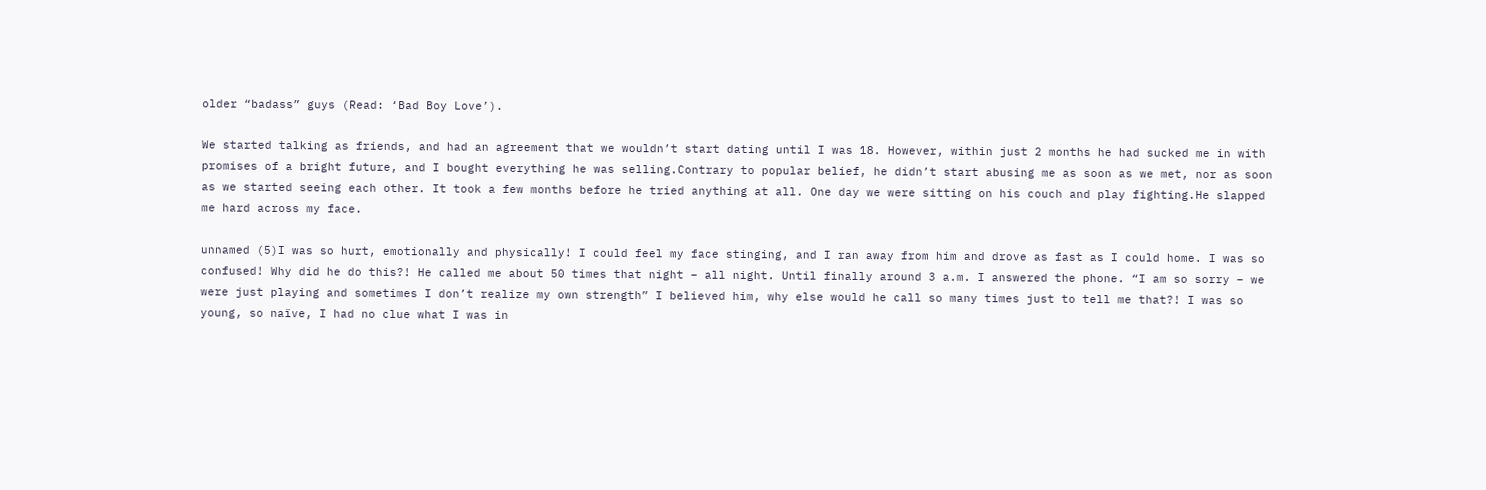older “badass” guys (Read: ‘Bad Boy Love’).

We started talking as friends, and had an agreement that we wouldn’t start dating until I was 18. However, within just 2 months he had sucked me in with promises of a bright future, and I bought everything he was selling.Contrary to popular belief, he didn’t start abusing me as soon as we met, nor as soon as we started seeing each other. It took a few months before he tried anything at all. One day we were sitting on his couch and play fighting.He slapped me hard across my face.

unnamed (5)I was so hurt, emotionally and physically! I could feel my face stinging, and I ran away from him and drove as fast as I could home. I was so confused! Why did he do this?! He called me about 50 times that night – all night. Until finally around 3 a.m. I answered the phone. “I am so sorry – we were just playing and sometimes I don’t realize my own strength” I believed him, why else would he call so many times just to tell me that?! I was so young, so naïve, I had no clue what I was in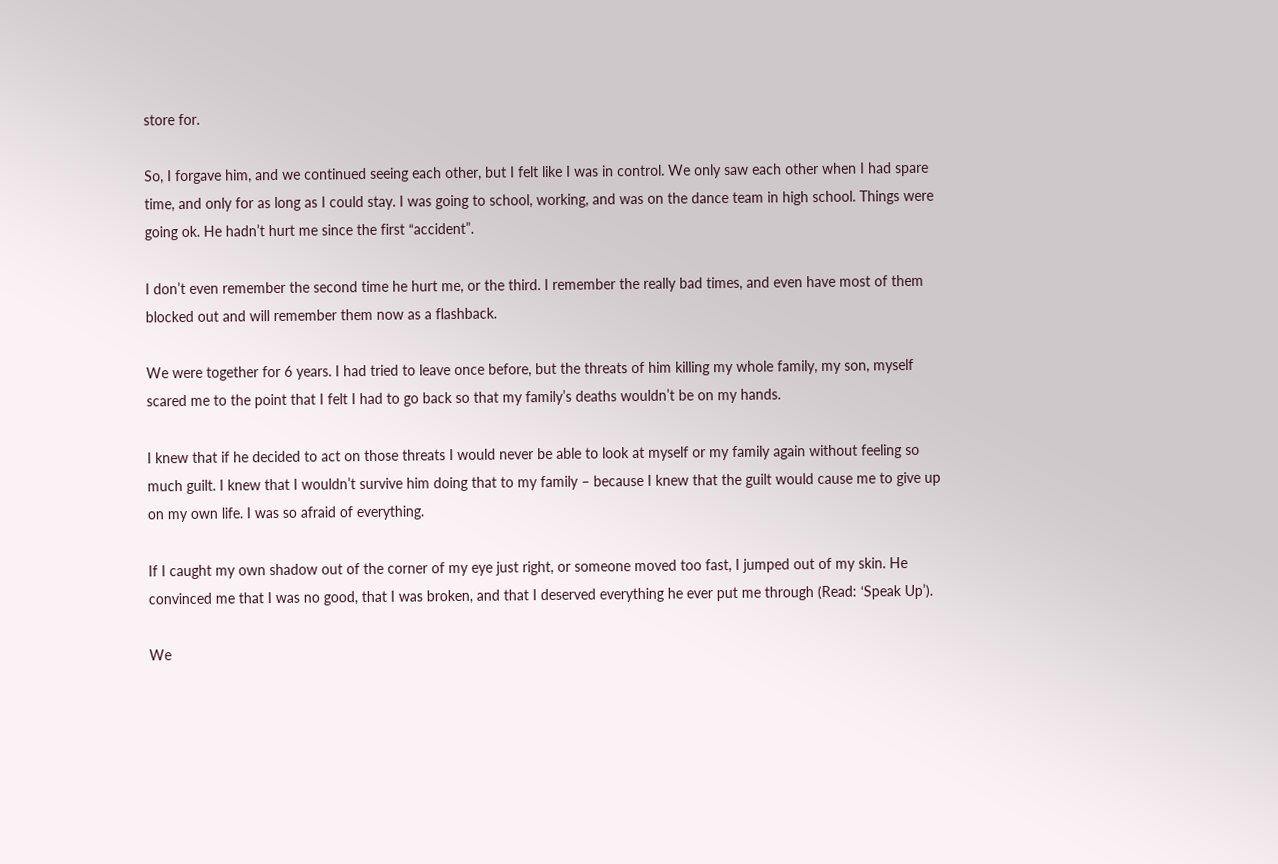store for.

So, I forgave him, and we continued seeing each other, but I felt like I was in control. We only saw each other when I had spare time, and only for as long as I could stay. I was going to school, working, and was on the dance team in high school. Things were going ok. He hadn’t hurt me since the first “accident”.

I don’t even remember the second time he hurt me, or the third. I remember the really bad times, and even have most of them blocked out and will remember them now as a flashback.

We were together for 6 years. I had tried to leave once before, but the threats of him killing my whole family, my son, myself scared me to the point that I felt I had to go back so that my family’s deaths wouldn’t be on my hands.

I knew that if he decided to act on those threats I would never be able to look at myself or my family again without feeling so much guilt. I knew that I wouldn’t survive him doing that to my family – because I knew that the guilt would cause me to give up on my own life. I was so afraid of everything.

If I caught my own shadow out of the corner of my eye just right, or someone moved too fast, I jumped out of my skin. He convinced me that I was no good, that I was broken, and that I deserved everything he ever put me through (Read: ‘Speak Up’).

We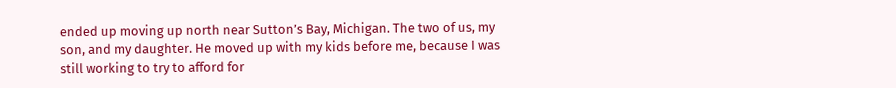ended up moving up north near Sutton’s Bay, Michigan. The two of us, my son, and my daughter. He moved up with my kids before me, because I was still working to try to afford for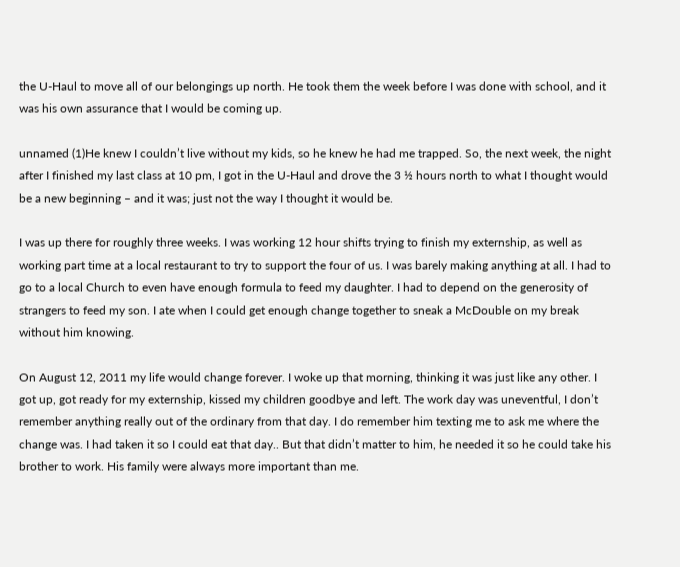the U-Haul to move all of our belongings up north. He took them the week before I was done with school, and it was his own assurance that I would be coming up.

unnamed (1)He knew I couldn’t live without my kids, so he knew he had me trapped. So, the next week, the night after I finished my last class at 10 pm, I got in the U-Haul and drove the 3 ½ hours north to what I thought would be a new beginning – and it was; just not the way I thought it would be.

I was up there for roughly three weeks. I was working 12 hour shifts trying to finish my externship, as well as working part time at a local restaurant to try to support the four of us. I was barely making anything at all. I had to go to a local Church to even have enough formula to feed my daughter. I had to depend on the generosity of strangers to feed my son. I ate when I could get enough change together to sneak a McDouble on my break without him knowing.

On August 12, 2011 my life would change forever. I woke up that morning, thinking it was just like any other. I got up, got ready for my externship, kissed my children goodbye and left. The work day was uneventful, I don’t remember anything really out of the ordinary from that day. I do remember him texting me to ask me where the change was. I had taken it so I could eat that day.. But that didn’t matter to him, he needed it so he could take his brother to work. His family were always more important than me.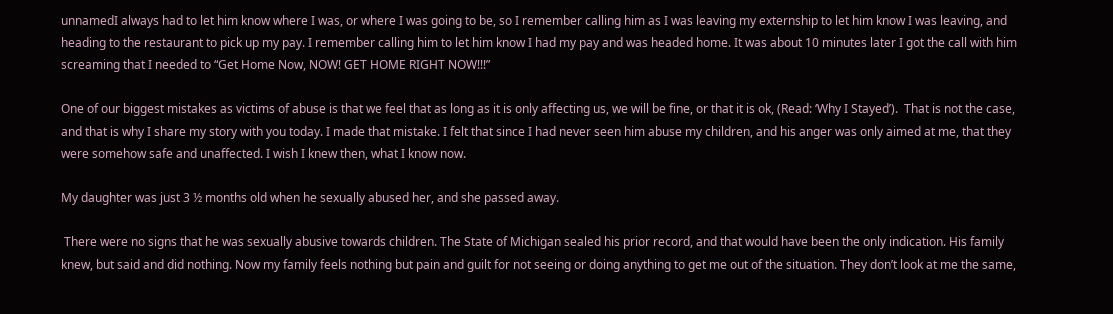unnamedI always had to let him know where I was, or where I was going to be, so I remember calling him as I was leaving my externship to let him know I was leaving, and heading to the restaurant to pick up my pay. I remember calling him to let him know I had my pay and was headed home. It was about 10 minutes later I got the call with him screaming that I needed to “Get Home Now, NOW! GET HOME RIGHT NOW!!!”

One of our biggest mistakes as victims of abuse is that we feel that as long as it is only affecting us, we will be fine, or that it is ok, (Read: ‘Why I Stayed’).  That is not the case, and that is why I share my story with you today. I made that mistake. I felt that since I had never seen him abuse my children, and his anger was only aimed at me, that they were somehow safe and unaffected. I wish I knew then, what I know now.

My daughter was just 3 ½ months old when he sexually abused her, and she passed away.

 There were no signs that he was sexually abusive towards children. The State of Michigan sealed his prior record, and that would have been the only indication. His family knew, but said and did nothing. Now my family feels nothing but pain and guilt for not seeing or doing anything to get me out of the situation. They don’t look at me the same,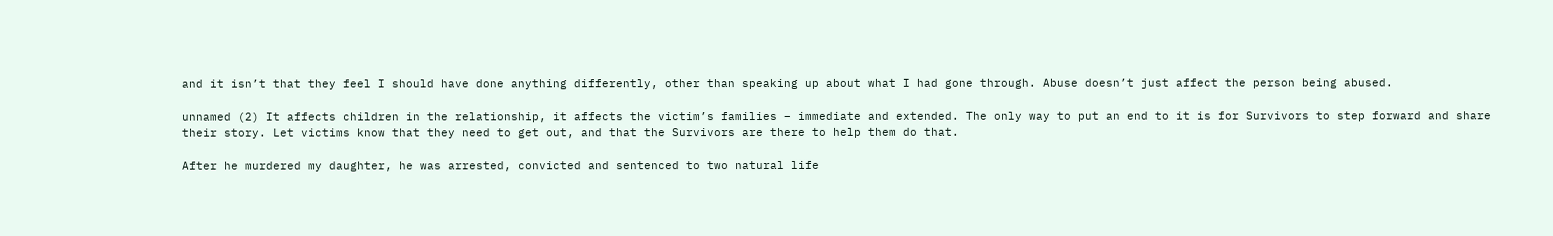and it isn’t that they feel I should have done anything differently, other than speaking up about what I had gone through. Abuse doesn’t just affect the person being abused.

unnamed (2) It affects children in the relationship, it affects the victim’s families – immediate and extended. The only way to put an end to it is for Survivors to step forward and share their story. Let victims know that they need to get out, and that the Survivors are there to help them do that.

After he murdered my daughter, he was arrested, convicted and sentenced to two natural life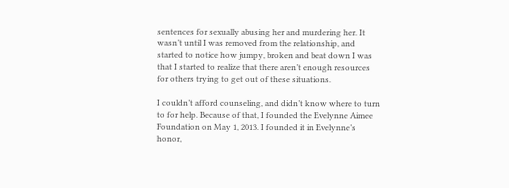sentences for sexually abusing her and murdering her. It wasn’t until I was removed from the relationship, and started to notice how jumpy, broken and beat down I was that I started to realize that there aren’t enough resources for others trying to get out of these situations.

I couldn’t afford counseling, and didn’t know where to turn to for help. Because of that, I founded the Evelynne Aimee Foundation on May 1, 2013. I founded it in Evelynne’s honor,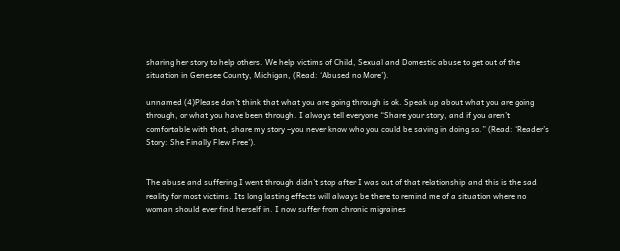sharing her story to help others. We help victims of Child, Sexual and Domestic abuse to get out of the situation in Genesee County, Michigan, (Read: ‘Abused no More’).

unnamed (4)Please don’t think that what you are going through is ok. Speak up about what you are going through, or what you have been through. I always tell everyone “Share your story, and if you aren’t comfortable with that, share my story –you never know who you could be saving in doing so.” (Read: ‘Reader’s Story: She Finally Flew Free’).


The abuse and suffering I went through didn’t stop after I was out of that relationship and this is the sad reality for most victims. Its long lasting effects will always be there to remind me of a situation where no woman should ever find herself in. I now suffer from chronic migraines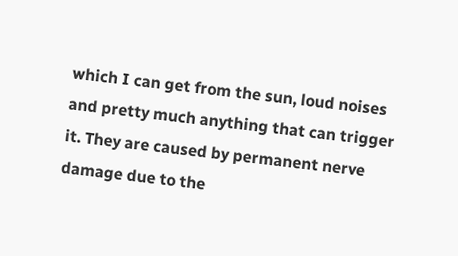which I can get from the sun, loud noises and pretty much anything that can trigger it. They are caused by permanent nerve damage due to the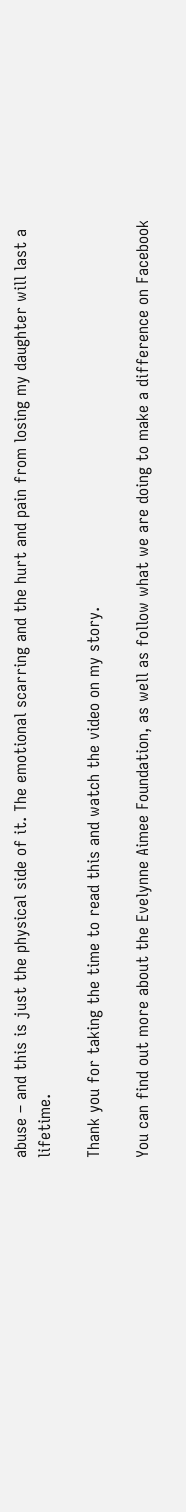abuse – and this is just the physical side of it. The emotional scarring and the hurt and pain from losing my daughter will last a lifetime.

Thank you for taking the time to read this and watch the video on my story.

You can find out more about the Evelynne Aimee Foundation, as well as follow what we are doing to make a difference on Facebook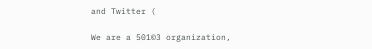and Twitter (

We are a 501©3 organization,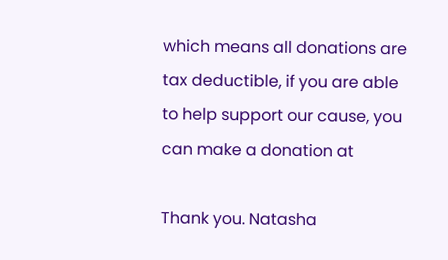which means all donations are tax deductible, if you are able to help support our cause, you can make a donation at

Thank you. Natasha